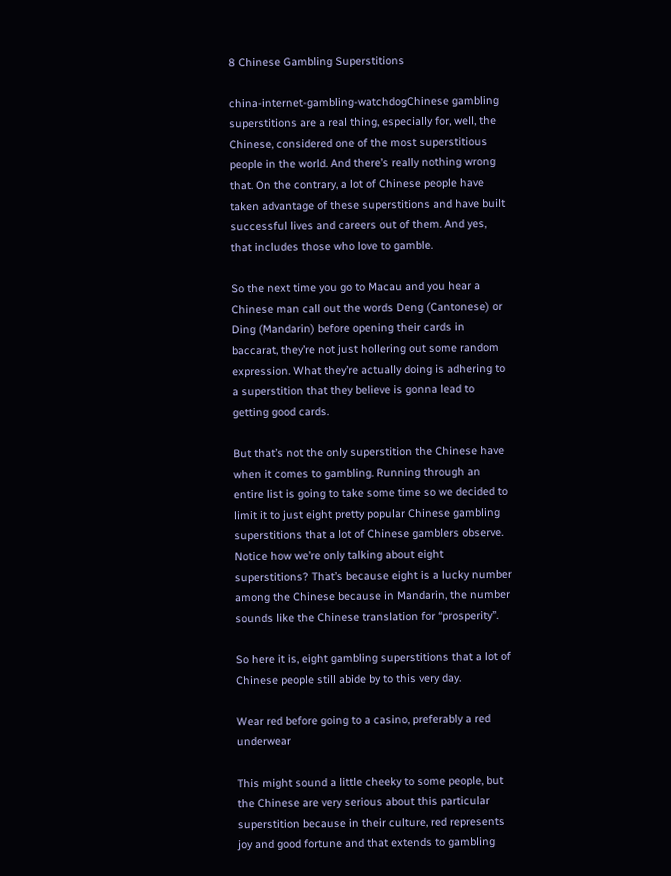8 Chinese Gambling Superstitions

china-internet-gambling-watchdogChinese gambling superstitions are a real thing, especially for, well, the Chinese, considered one of the most superstitious people in the world. And there’s really nothing wrong that. On the contrary, a lot of Chinese people have taken advantage of these superstitions and have built successful lives and careers out of them. And yes, that includes those who love to gamble.

So the next time you go to Macau and you hear a Chinese man call out the words Deng (Cantonese) or Ding (Mandarin) before opening their cards in baccarat, they’re not just hollering out some random expression. What they’re actually doing is adhering to a superstition that they believe is gonna lead to getting good cards.

But that’s not the only superstition the Chinese have when it comes to gambling. Running through an entire list is going to take some time so we decided to limit it to just eight pretty popular Chinese gambling superstitions that a lot of Chinese gamblers observe. Notice how we’re only talking about eight superstitions? That’s because eight is a lucky number among the Chinese because in Mandarin, the number sounds like the Chinese translation for “prosperity”.

So here it is, eight gambling superstitions that a lot of Chinese people still abide by to this very day.

Wear red before going to a casino, preferably a red underwear

This might sound a little cheeky to some people, but the Chinese are very serious about this particular superstition because in their culture, red represents joy and good fortune and that extends to gambling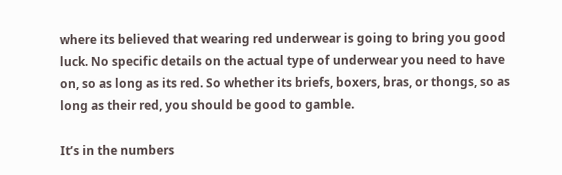where its believed that wearing red underwear is going to bring you good luck. No specific details on the actual type of underwear you need to have on, so as long as its red. So whether its briefs, boxers, bras, or thongs, so as long as their red, you should be good to gamble.

It’s in the numbers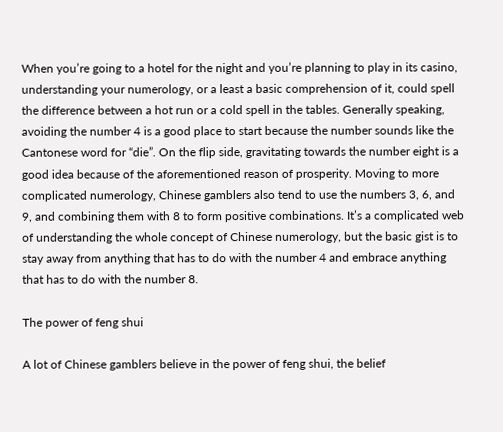When you’re going to a hotel for the night and you’re planning to play in its casino, understanding your numerology, or a least a basic comprehension of it, could spell the difference between a hot run or a cold spell in the tables. Generally speaking, avoiding the number 4 is a good place to start because the number sounds like the Cantonese word for “die”. On the flip side, gravitating towards the number eight is a good idea because of the aforementioned reason of prosperity. Moving to more complicated numerology, Chinese gamblers also tend to use the numbers 3, 6, and 9, and combining them with 8 to form positive combinations. It’s a complicated web of understanding the whole concept of Chinese numerology, but the basic gist is to stay away from anything that has to do with the number 4 and embrace anything that has to do with the number 8.

The power of feng shui

A lot of Chinese gamblers believe in the power of feng shui, the belief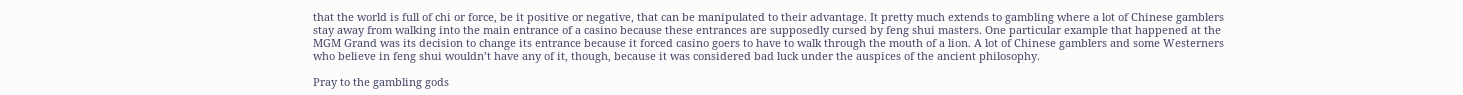that the world is full of chi or force, be it positive or negative, that can be manipulated to their advantage. It pretty much extends to gambling where a lot of Chinese gamblers stay away from walking into the main entrance of a casino because these entrances are supposedly cursed by feng shui masters. One particular example that happened at the MGM Grand was its decision to change its entrance because it forced casino goers to have to walk through the mouth of a lion. A lot of Chinese gamblers and some Westerners who believe in feng shui wouldn’t have any of it, though, because it was considered bad luck under the auspices of the ancient philosophy.

Pray to the gambling gods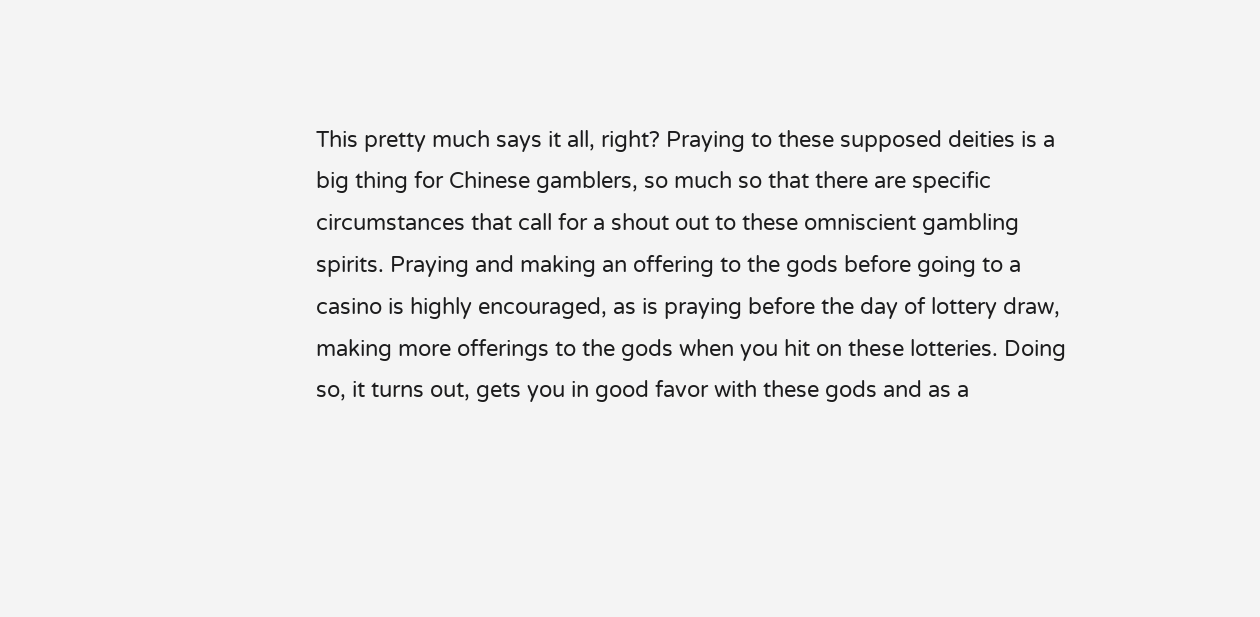This pretty much says it all, right? Praying to these supposed deities is a big thing for Chinese gamblers, so much so that there are specific circumstances that call for a shout out to these omniscient gambling spirits. Praying and making an offering to the gods before going to a casino is highly encouraged, as is praying before the day of lottery draw, making more offerings to the gods when you hit on these lotteries. Doing so, it turns out, gets you in good favor with these gods and as a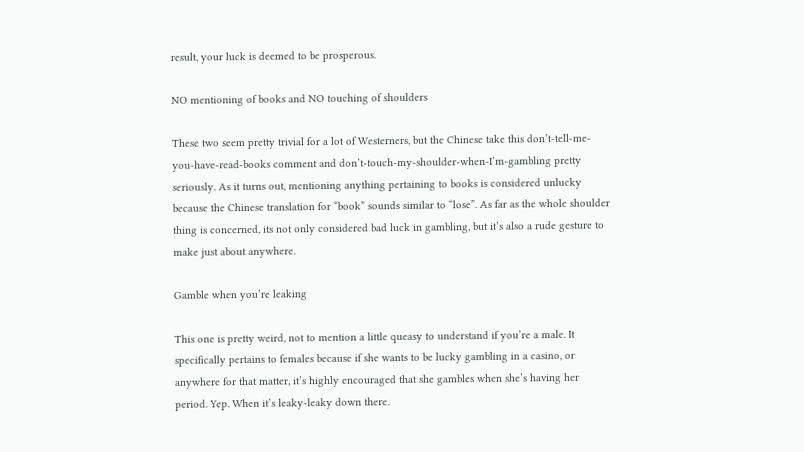result, your luck is deemed to be prosperous.

NO mentioning of books and NO touching of shoulders

These two seem pretty trivial for a lot of Westerners, but the Chinese take this don’t-tell-me-you-have-read-books comment and don’t-touch-my-shoulder-when-I’m-gambling pretty seriously. As it turns out, mentioning anything pertaining to books is considered unlucky because the Chinese translation for “book” sounds similar to “lose”. As far as the whole shoulder thing is concerned, its not only considered bad luck in gambling, but it’s also a rude gesture to make just about anywhere.

Gamble when you’re leaking

This one is pretty weird, not to mention a little queasy to understand if you’re a male. It specifically pertains to females because if she wants to be lucky gambling in a casino, or anywhere for that matter, it’s highly encouraged that she gambles when she’s having her period. Yep. When it’s leaky-leaky down there.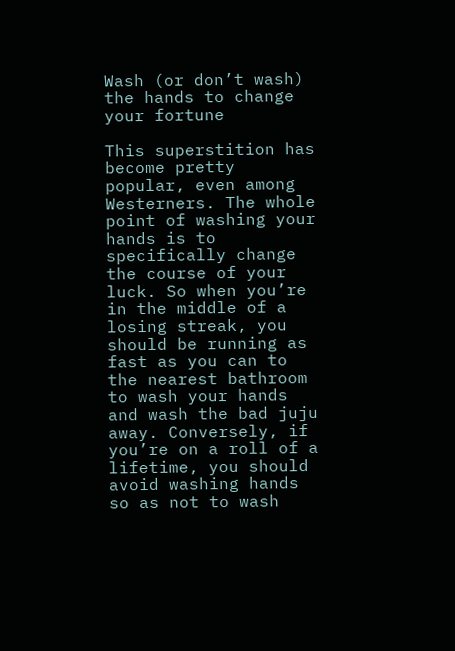Wash (or don’t wash) the hands to change your fortune

This superstition has become pretty popular, even among Westerners. The whole point of washing your hands is to specifically change the course of your luck. So when you’re in the middle of a losing streak, you should be running as fast as you can to the nearest bathroom to wash your hands and wash the bad juju away. Conversely, if you’re on a roll of a lifetime, you should avoid washing hands so as not to wash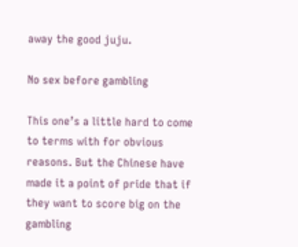away the good juju.

No sex before gambling

This one’s a little hard to come to terms with for obvious reasons. But the Chinese have made it a point of pride that if they want to score big on the gambling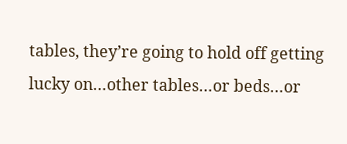tables, they’re going to hold off getting lucky on…other tables…or beds…or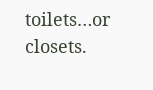toilets…or closets.